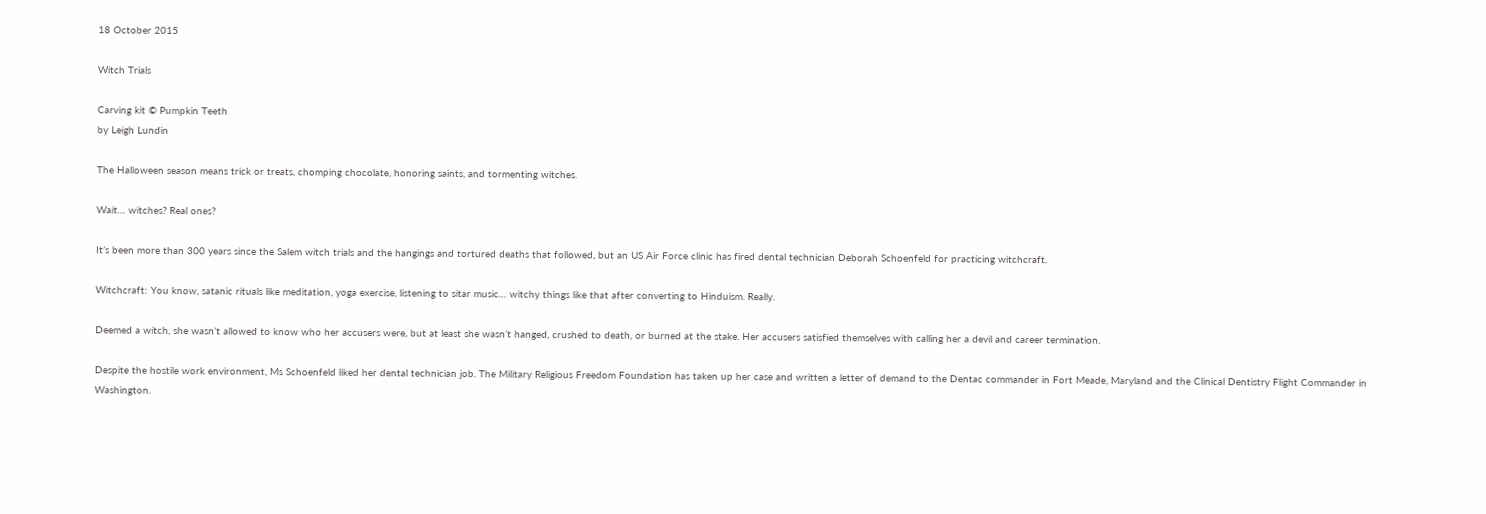18 October 2015

Witch Trials

Carving kit © Pumpkin Teeth
by Leigh Lundin

The Halloween season means trick or treats, chomping chocolate, honoring saints, and tormenting witches.

Wait… witches? Real ones?

It’s been more than 300 years since the Salem witch trials and the hangings and tortured deaths that followed, but an US Air Force clinic has fired dental technician Deborah Schoenfeld for practicing witchcraft.

Witchcraft: You know, satanic rituals like meditation, yoga exercise, listening to sitar music… witchy things like that after converting to Hinduism. Really.

Deemed a witch, she wasn’t allowed to know who her accusers were, but at least she wasn’t hanged, crushed to death, or burned at the stake. Her accusers satisfied themselves with calling her a devil and career termination.

Despite the hostile work environment, Ms Schoenfeld liked her dental technician job. The Military Religious Freedom Foundation has taken up her case and written a letter of demand to the Dentac commander in Fort Meade, Maryland and the Clinical Dentistry Flight Commander in Washington.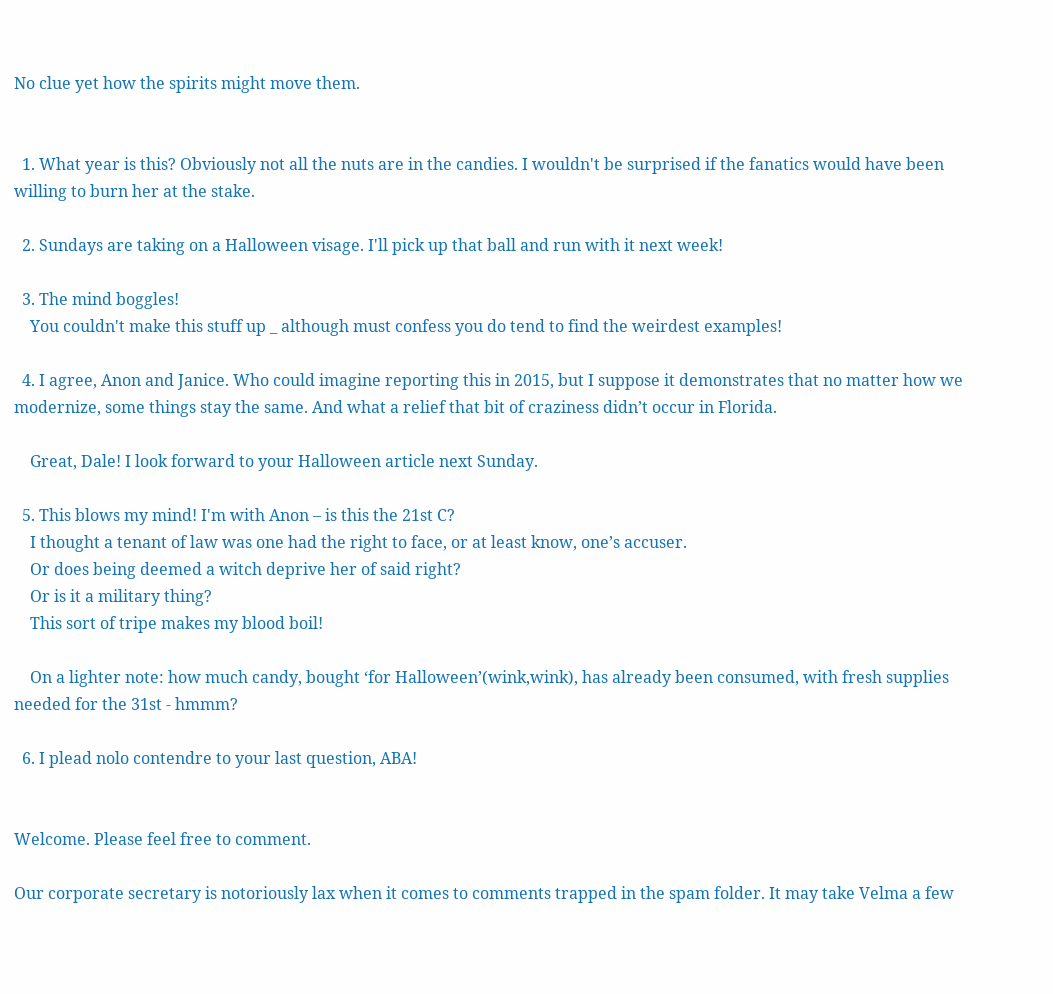No clue yet how the spirits might move them.


  1. What year is this? Obviously not all the nuts are in the candies. I wouldn't be surprised if the fanatics would have been willing to burn her at the stake.

  2. Sundays are taking on a Halloween visage. I'll pick up that ball and run with it next week!

  3. The mind boggles!
    You couldn't make this stuff up _ although must confess you do tend to find the weirdest examples!

  4. I agree, Anon and Janice. Who could imagine reporting this in 2015, but I suppose it demonstrates that no matter how we modernize, some things stay the same. And what a relief that bit of craziness didn’t occur in Florida.

    Great, Dale! I look forward to your Halloween article next Sunday.

  5. This blows my mind! I'm with Anon – is this the 21st C?
    I thought a tenant of law was one had the right to face, or at least know, one’s accuser.
    Or does being deemed a witch deprive her of said right?
    Or is it a military thing?
    This sort of tripe makes my blood boil!

    On a lighter note: how much candy, bought ‘for Halloween’(wink,wink), has already been consumed, with fresh supplies needed for the 31st - hmmm?

  6. I plead nolo contendre to your last question, ABA!


Welcome. Please feel free to comment.

Our corporate secretary is notoriously lax when it comes to comments trapped in the spam folder. It may take Velma a few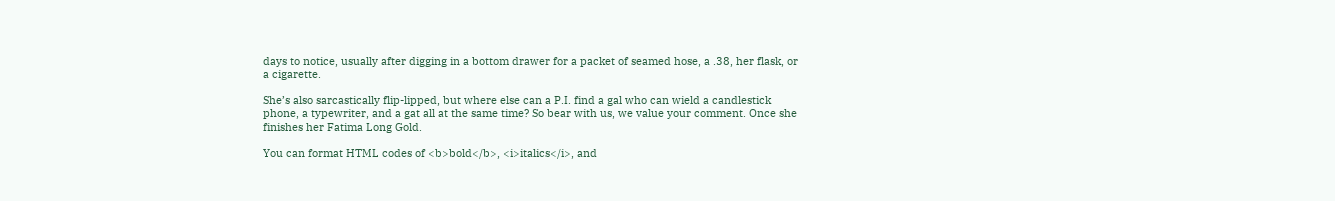days to notice, usually after digging in a bottom drawer for a packet of seamed hose, a .38, her flask, or a cigarette.

She’s also sarcastically flip-lipped, but where else can a P.I. find a gal who can wield a candlestick phone, a typewriter, and a gat all at the same time? So bear with us, we value your comment. Once she finishes her Fatima Long Gold.

You can format HTML codes of <b>bold</b>, <i>italics</i>, and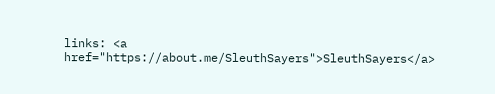links: <a href="https://about.me/SleuthSayers">SleuthSayers</a>